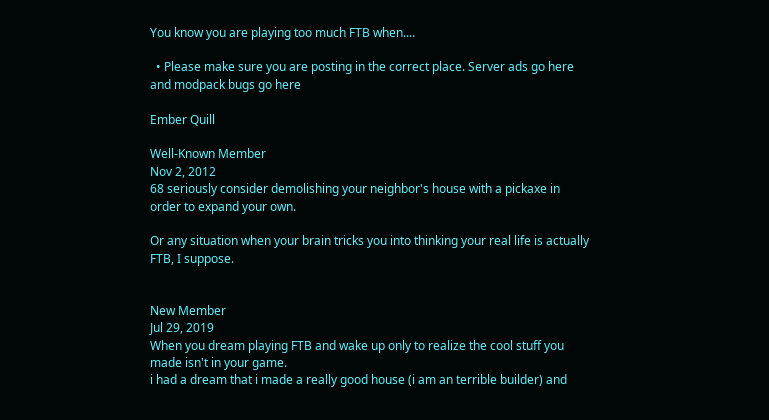You know you are playing too much FTB when....

  • Please make sure you are posting in the correct place. Server ads go here and modpack bugs go here

Ember Quill

Well-Known Member
Nov 2, 2012
68 seriously consider demolishing your neighbor's house with a pickaxe in order to expand your own.

Or any situation when your brain tricks you into thinking your real life is actually FTB, I suppose.


New Member
Jul 29, 2019
When you dream playing FTB and wake up only to realize the cool stuff you made isn't in your game.
i had a dream that i made a really good house (i am an terrible builder) and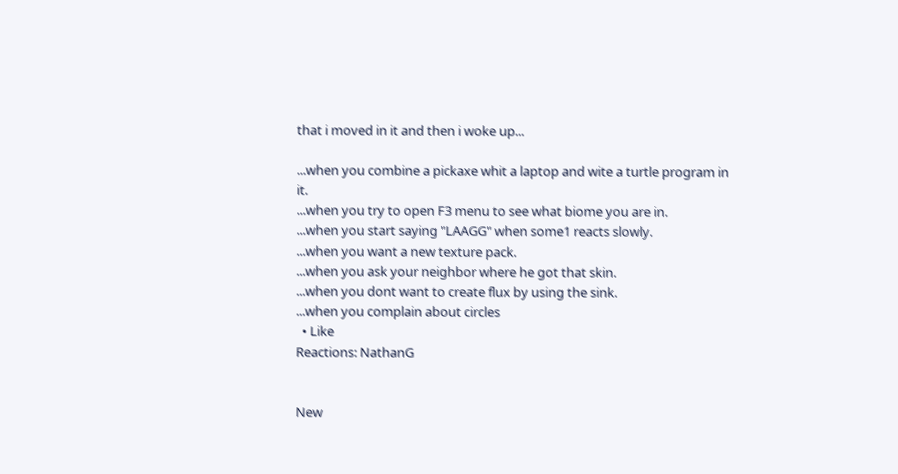that i moved in it and then i woke up...

...when you combine a pickaxe whit a laptop and wite a turtle program in it.
...when you try to open F3 menu to see what biome you are in.
...when you start saying "LAAGG" when some1 reacts slowly.
...when you want a new texture pack.
...when you ask your neighbor where he got that skin.
...when you dont want to create flux by using the sink.
...when you complain about circles
  • Like
Reactions: NathanG


New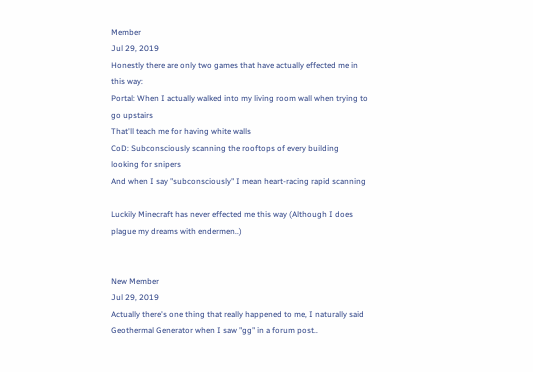Member
Jul 29, 2019
Honestly there are only two games that have actually effected me in this way:
Portal: When I actually walked into my living room wall when trying to go upstairs
That'll teach me for having white walls
CoD: Subconsciously scanning the rooftops of every building looking for snipers
And when I say "subconsciously" I mean heart-racing rapid scanning

Luckily Minecraft has never effected me this way (Although I does plague my dreams with endermen..)


New Member
Jul 29, 2019
Actually there's one thing that really happened to me, I naturally said Geothermal Generator when I saw "gg" in a forum post..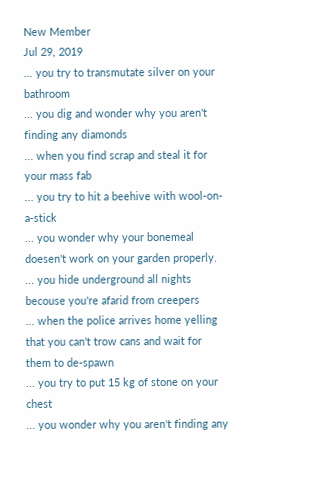New Member
Jul 29, 2019
... you try to transmutate silver on your bathroom
... you dig and wonder why you aren't finding any diamonds
... when you find scrap and steal it for your mass fab
... you try to hit a beehive with wool-on-a-stick
... you wonder why your bonemeal doesen't work on your garden properly.
... you hide underground all nights becouse you're afarid from creepers
... when the police arrives home yelling that you can't trow cans and wait for them to de-spawn
... you try to put 15 kg of stone on your chest
... you wonder why you aren't finding any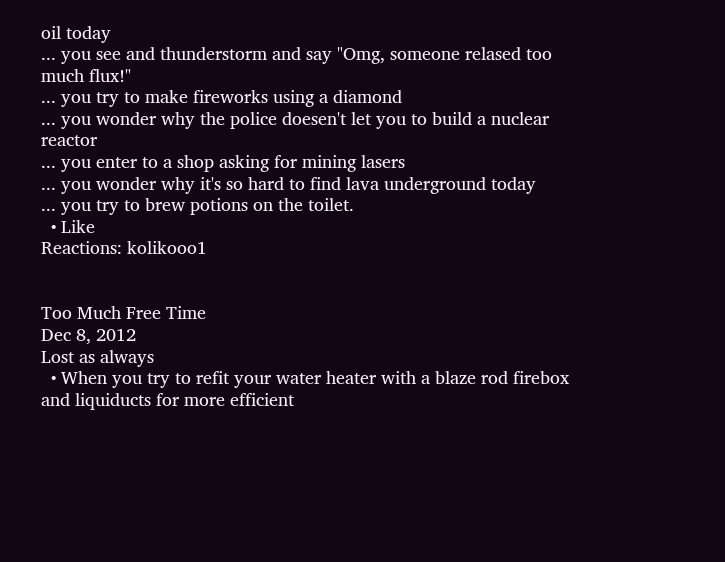oil today
... you see and thunderstorm and say "Omg, someone relased too much flux!"
... you try to make fireworks using a diamond
... you wonder why the police doesen't let you to build a nuclear reactor
... you enter to a shop asking for mining lasers
... you wonder why it's so hard to find lava underground today
... you try to brew potions on the toilet.
  • Like
Reactions: kolikooo1


Too Much Free Time
Dec 8, 2012
Lost as always
  • When you try to refit your water heater with a blaze rod firebox and liquiducts for more efficient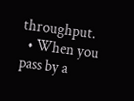throughput.
  • When you pass by a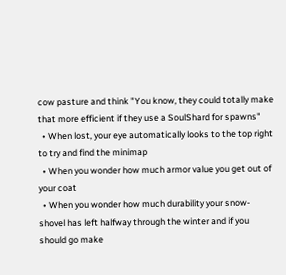cow pasture and think "You know, they could totally make that more efficient if they use a SoulShard for spawns"
  • When lost, your eye automatically looks to the top right to try and find the minimap
  • When you wonder how much armor value you get out of your coat
  • When you wonder how much durability your snow-shovel has left halfway through the winter and if you should go make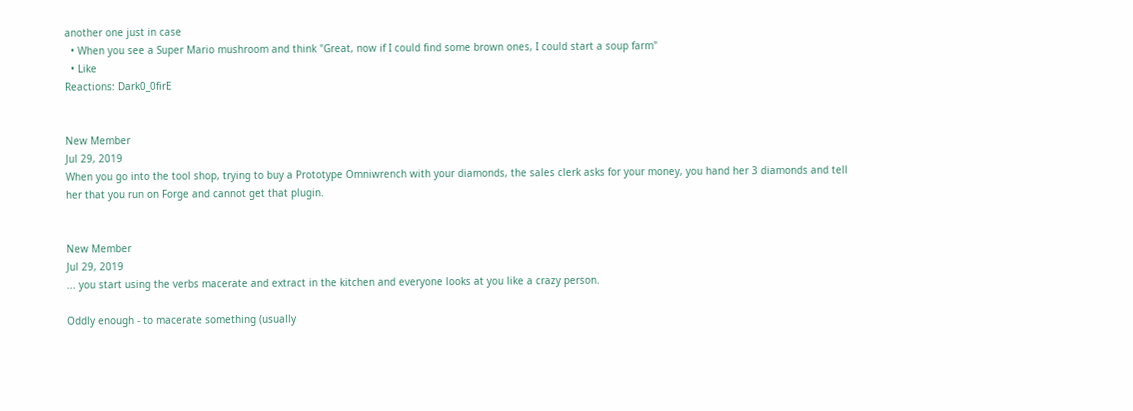another one just in case
  • When you see a Super Mario mushroom and think "Great, now if I could find some brown ones, I could start a soup farm"
  • Like
Reactions: Dark0_0firE


New Member
Jul 29, 2019
When you go into the tool shop, trying to buy a Prototype Omniwrench with your diamonds, the sales clerk asks for your money, you hand her 3 diamonds and tell her that you run on Forge and cannot get that plugin.


New Member
Jul 29, 2019
... you start using the verbs macerate and extract in the kitchen and everyone looks at you like a crazy person.

Oddly enough - to macerate something (usually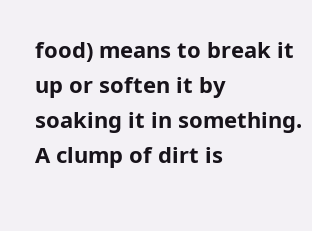food) means to break it up or soften it by soaking it in something. A clump of dirt is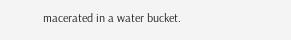macerated in a water bucket.